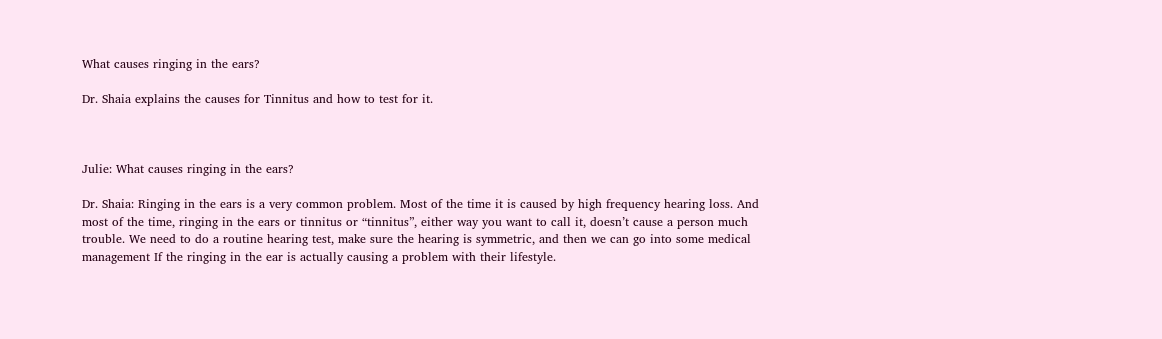What causes ringing in the ears?

Dr. Shaia explains the causes for Tinnitus and how to test for it.



Julie: What causes ringing in the ears?

Dr. Shaia: Ringing in the ears is a very common problem. Most of the time it is caused by high frequency hearing loss. And most of the time, ringing in the ears or tinnitus or “tinnitus”, either way you want to call it, doesn’t cause a person much trouble. We need to do a routine hearing test, make sure the hearing is symmetric, and then we can go into some medical management If the ringing in the ear is actually causing a problem with their lifestyle.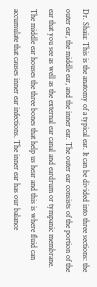Dr. Shaia: This is the anatomy of a typical ear. It can be divided into three sections: the outer ear, the middle ear, and the inner ear. The outer ear consists of the portion of the ear that you see as well as the external ear canal and eardrum or tympanic membrane. The middle ear houses the three bones that help us hear and this is where fluid can accumulate that causes inner ear infections. The inner ear has our balance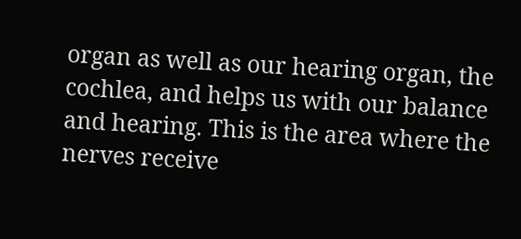organ as well as our hearing organ, the cochlea, and helps us with our balance and hearing. This is the area where the nerves receive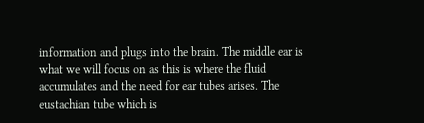information and plugs into the brain. The middle ear is what we will focus on as this is where the fluid accumulates and the need for ear tubes arises. The eustachian tube which is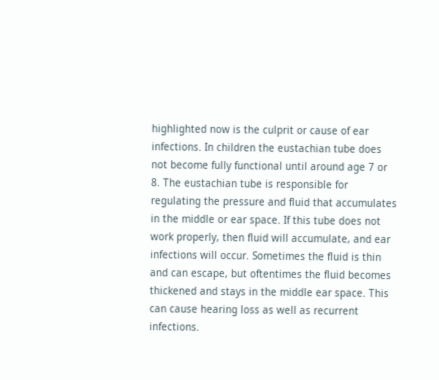highlighted now is the culprit or cause of ear infections. In children the eustachian tube does not become fully functional until around age 7 or 8. The eustachian tube is responsible for regulating the pressure and fluid that accumulates in the middle or ear space. If this tube does not work properly, then fluid will accumulate, and ear infections will occur. Sometimes the fluid is thin and can escape, but oftentimes the fluid becomes thickened and stays in the middle ear space. This can cause hearing loss as well as recurrent infections.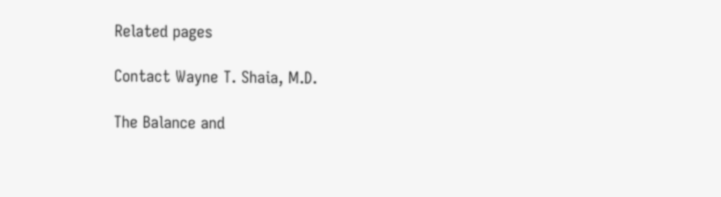Related pages

Contact Wayne T. Shaia, M.D.

The Balance and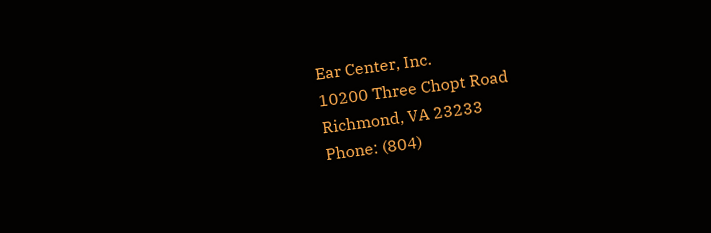Ear Center, Inc.
10200 Three Chopt Road
Richmond, VA 23233
Phone: (804)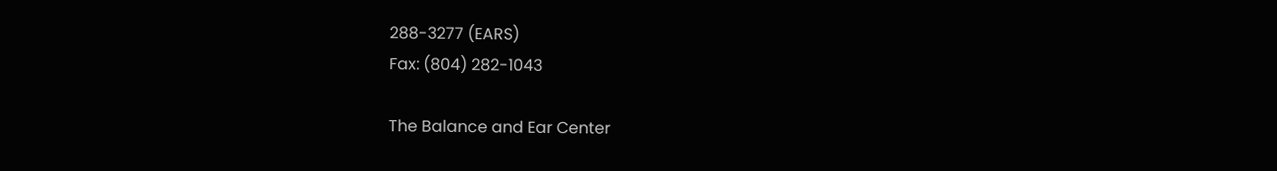288-3277 (EARS)
Fax: (804) 282-1043

The Balance and Ear Center